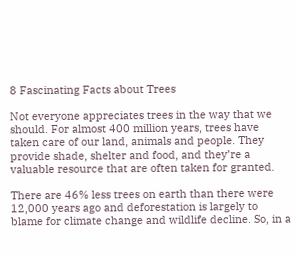8 Fascinating Facts about Trees

Not everyone appreciates trees in the way that we should. For almost 400 million years, trees have taken care of our land, animals and people. They provide shade, shelter and food, and they’re a valuable resource that are often taken for granted.

There are 46% less trees on earth than there were 12,000 years ago and deforestation is largely to blame for climate change and wildlife decline. So, in a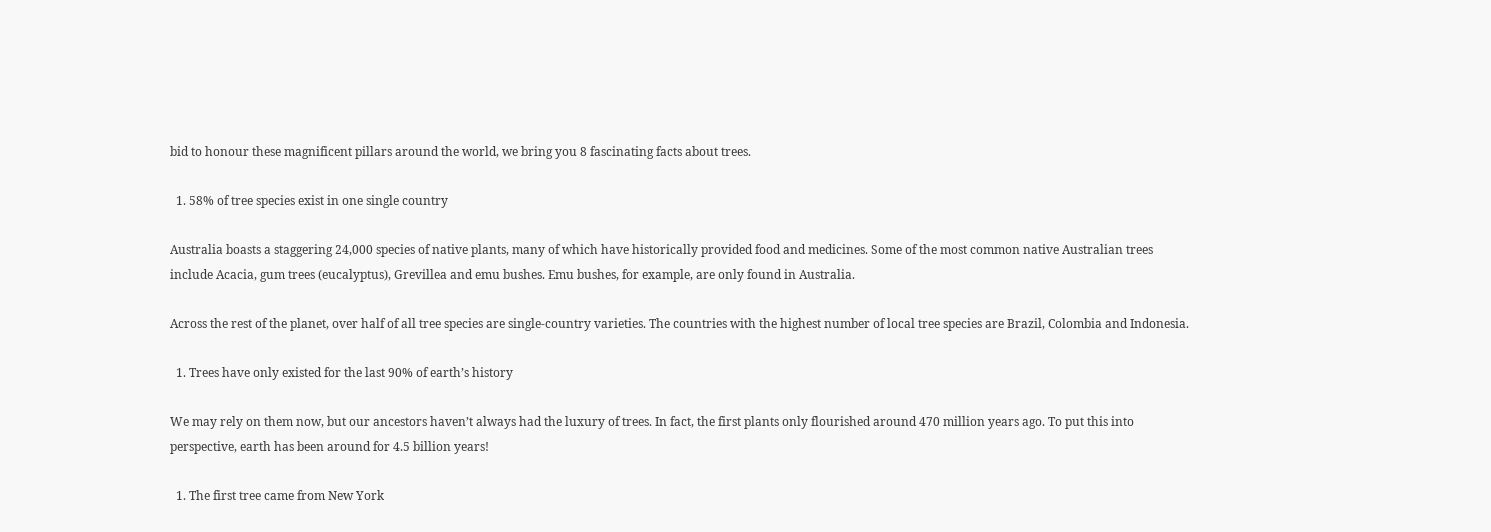bid to honour these magnificent pillars around the world, we bring you 8 fascinating facts about trees.

  1. 58% of tree species exist in one single country

Australia boasts a staggering 24,000 species of native plants, many of which have historically provided food and medicines. Some of the most common native Australian trees include Acacia, gum trees (eucalyptus), Grevillea and emu bushes. Emu bushes, for example, are only found in Australia.

Across the rest of the planet, over half of all tree species are single-country varieties. The countries with the highest number of local tree species are Brazil, Colombia and Indonesia.

  1. Trees have only existed for the last 90% of earth’s history

We may rely on them now, but our ancestors haven’t always had the luxury of trees. In fact, the first plants only flourished around 470 million years ago. To put this into perspective, earth has been around for 4.5 billion years!

  1. The first tree came from New York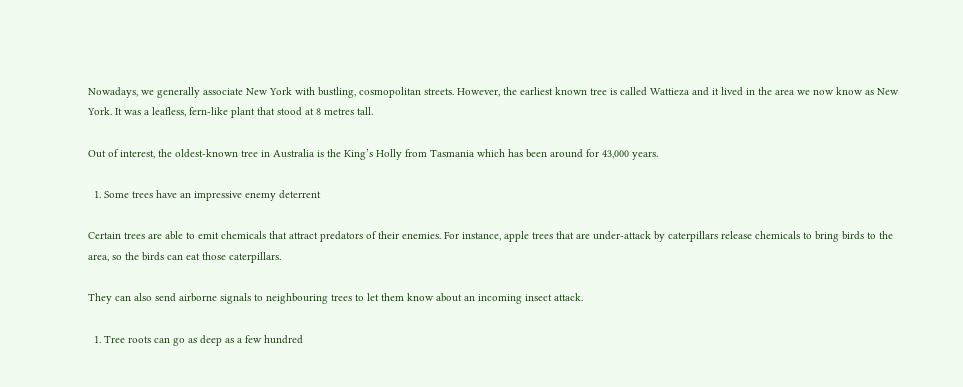Nowadays, we generally associate New York with bustling, cosmopolitan streets. However, the earliest known tree is called Wattieza and it lived in the area we now know as New York. It was a leafless, fern-like plant that stood at 8 metres tall.

Out of interest, the oldest-known tree in Australia is the King’s Holly from Tasmania which has been around for 43,000 years.

  1. Some trees have an impressive enemy deterrent

Certain trees are able to emit chemicals that attract predators of their enemies. For instance, apple trees that are under-attack by caterpillars release chemicals to bring birds to the area, so the birds can eat those caterpillars.

They can also send airborne signals to neighbouring trees to let them know about an incoming insect attack.

  1. Tree roots can go as deep as a few hundred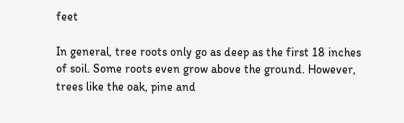feet

In general, tree roots only go as deep as the first 18 inches of soil. Some roots even grow above the ground. However, trees like the oak, pine and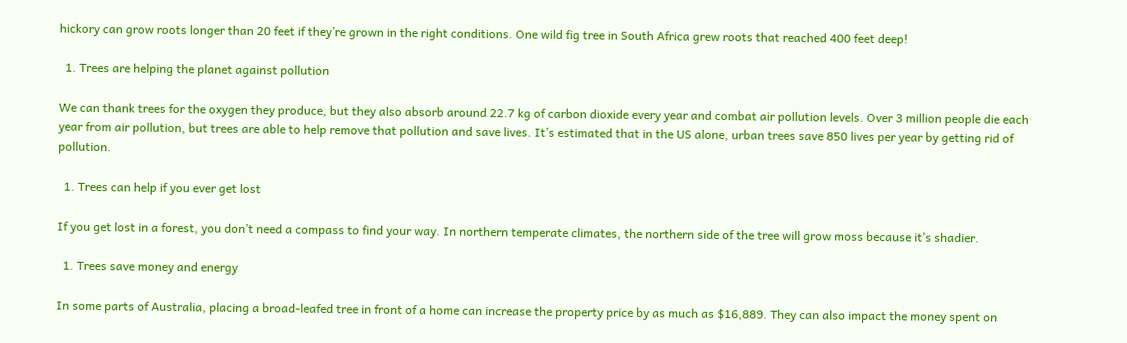hickory can grow roots longer than 20 feet if they’re grown in the right conditions. One wild fig tree in South Africa grew roots that reached 400 feet deep!

  1. Trees are helping the planet against pollution

We can thank trees for the oxygen they produce, but they also absorb around 22.7 kg of carbon dioxide every year and combat air pollution levels. Over 3 million people die each year from air pollution, but trees are able to help remove that pollution and save lives. It’s estimated that in the US alone, urban trees save 850 lives per year by getting rid of pollution.

  1. Trees can help if you ever get lost

If you get lost in a forest, you don’t need a compass to find your way. In northern temperate climates, the northern side of the tree will grow moss because it’s shadier.

  1. Trees save money and energy

In some parts of Australia, placing a broad-leafed tree in front of a home can increase the property price by as much as $16,889. They can also impact the money spent on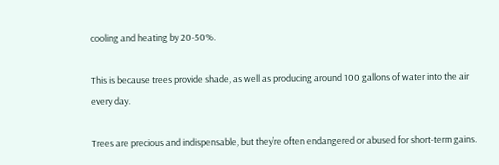cooling and heating by 20-50%.

This is because trees provide shade, as well as producing around 100 gallons of water into the air every day.

Trees are precious and indispensable, but they’re often endangered or abused for short-term gains.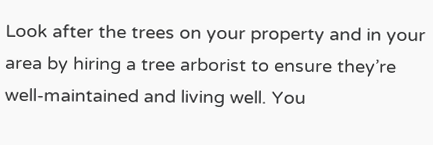Look after the trees on your property and in your area by hiring a tree arborist to ensure they’re well-maintained and living well. You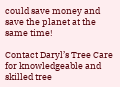could save money and save the planet at the same time!

Contact Daryl’s Tree Care for knowledgeable and skilled tree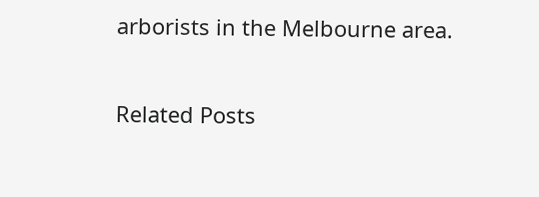arborists in the Melbourne area.

Related Posts